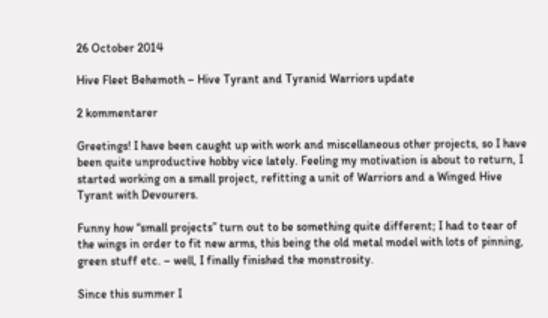26 October 2014

Hive Fleet Behemoth – Hive Tyrant and Tyranid Warriors update

2 kommentarer

Greetings! I have been caught up with work and miscellaneous other projects, so I have been quite unproductive hobby vice lately. Feeling my motivation is about to return, I started working on a small project, refitting a unit of Warriors and a Winged Hive Tyrant with Devourers.

Funny how “small projects” turn out to be something quite different; I had to tear of the wings in order to fit new arms, this being the old metal model with lots of pinning, green stuff etc. – well, I finally finished the monstrosity.

Since this summer I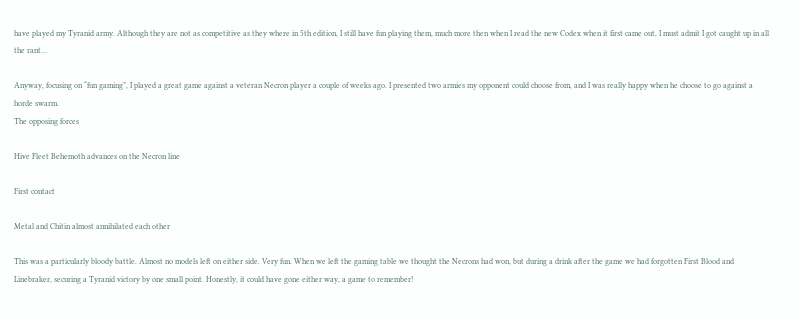have played my Tyranid army. Although they are not as competitive as they where in 5th edition, I still have fun playing them, much more then when I read the new Codex when it first came out, I must admit I got caught up in all the rant…

Anyway, focusing on “fun gaming”, I played a great game against a veteran Necron player a couple of weeks ago. I presented two armies my opponent could choose from, and I was really happy when he choose to go against a horde swarm.
The opposing forces

Hive Fleet Behemoth advances on the Necron line

First contact

Metal and Chitin almost annihilated each other

This was a particularly bloody battle. Almost no models left on either side. Very fun. When we left the gaming table we thought the Necrons had won, but during a drink after the game we had forgotten First Blood and Linebraker, securing a Tyranid victory by one small point. Honestly, it could have gone either way, a game to remember!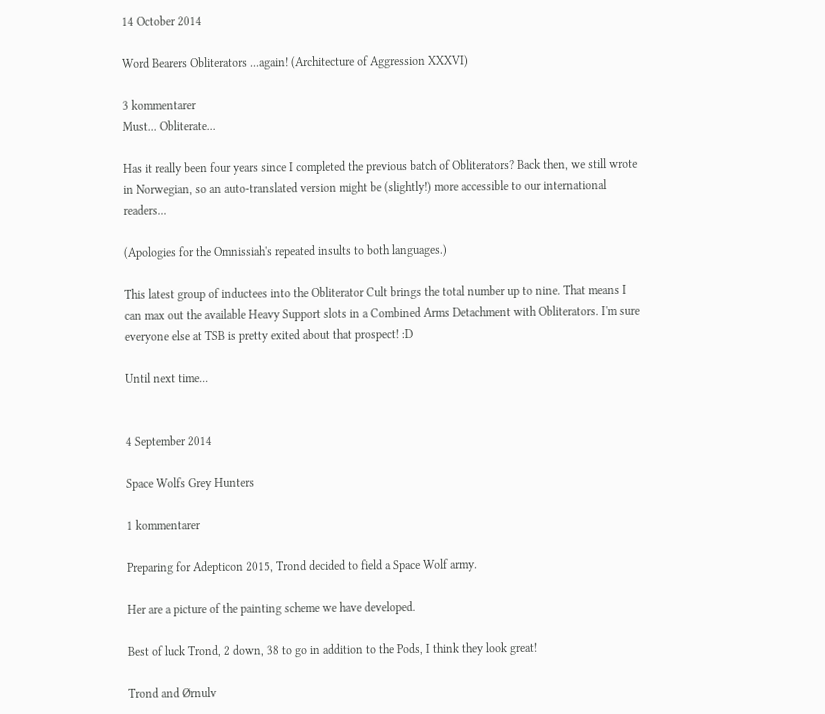14 October 2014

Word Bearers Obliterators ...again! (Architecture of Aggression XXXVI)

3 kommentarer
Must... Obliterate...

Has it really been four years since I completed the previous batch of Obliterators? Back then, we still wrote in Norwegian, so an auto-translated version might be (slightly!) more accessible to our international readers...

(Apologies for the Omnissiah's repeated insults to both languages.)

This latest group of inductees into the Obliterator Cult brings the total number up to nine. That means I can max out the available Heavy Support slots in a Combined Arms Detachment with Obliterators. I'm sure everyone else at TSB is pretty exited about that prospect! :D

Until next time...


4 September 2014

Space Wolfs Grey Hunters

1 kommentarer

Preparing for Adepticon 2015, Trond decided to field a Space Wolf army.

Her are a picture of the painting scheme we have developed.

Best of luck Trond, 2 down, 38 to go in addition to the Pods, I think they look great!

Trond and Ørnulv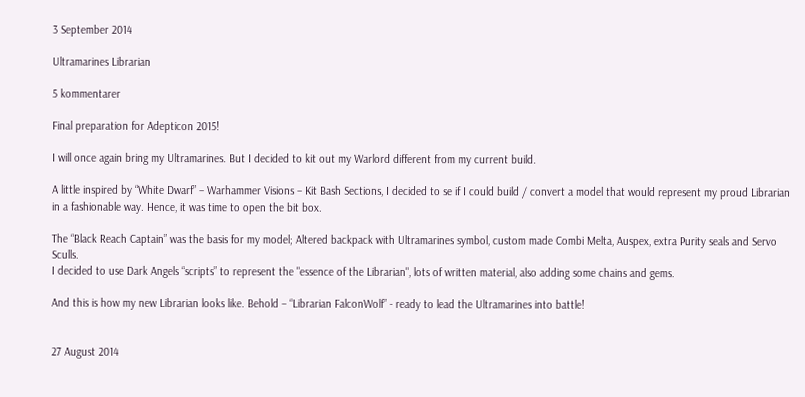3 September 2014

Ultramarines Librarian

5 kommentarer

Final preparation for Adepticon 2015!

I will once again bring my Ultramarines. But I decided to kit out my Warlord different from my current build.

A little inspired by “White Dwarf” – Warhammer Visions – Kit Bash Sections, I decided to se if I could build / convert a model that would represent my proud Librarian in a fashionable way. Hence, it was time to open the bit box.

The “Black Reach Captain” was the basis for my model; Altered backpack with Ultramarines symbol, custom made Combi Melta, Auspex, extra Purity seals and Servo Sculls.
I decided to use Dark Angels “scripts” to represent the "essence of the Librarian", lots of written material, also adding some chains and gems.

And this is how my new Librarian looks like. Behold – “Librarian FalconWolf” - ready to lead the Ultramarines into battle!


27 August 2014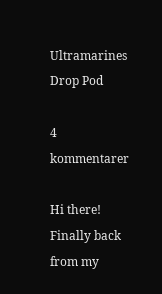Ultramarines Drop Pod

4 kommentarer

Hi there! Finally back from my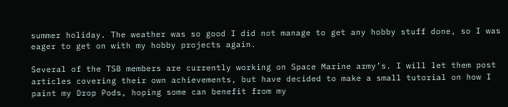summer holiday. The weather was so good I did not manage to get any hobby stuff done, so I was eager to get on with my hobby projects again.

Several of the TSB members are currently working on Space Marine army’s. I will let them post articles covering their own achievements, but have decided to make a small tutorial on how I paint my Drop Pods, hoping some can benefit from my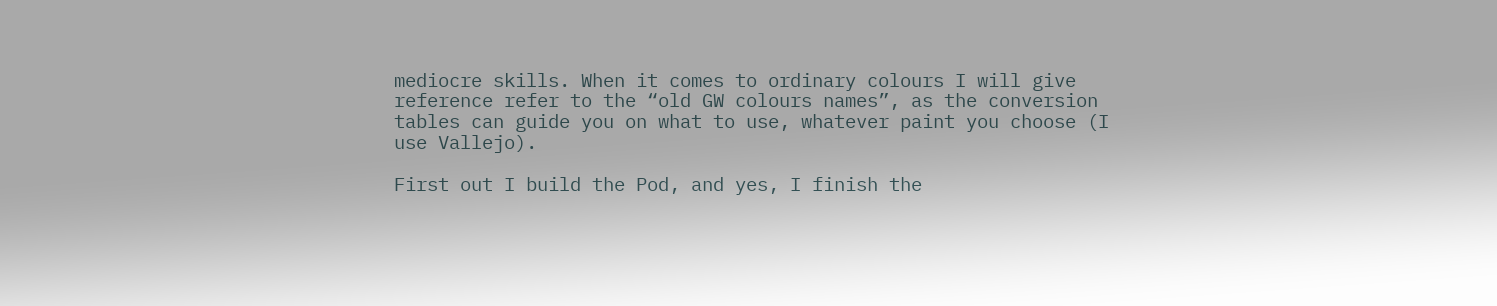mediocre skills. When it comes to ordinary colours I will give reference refer to the “old GW colours names”, as the conversion tables can guide you on what to use, whatever paint you choose (I use Vallejo).

First out I build the Pod, and yes, I finish the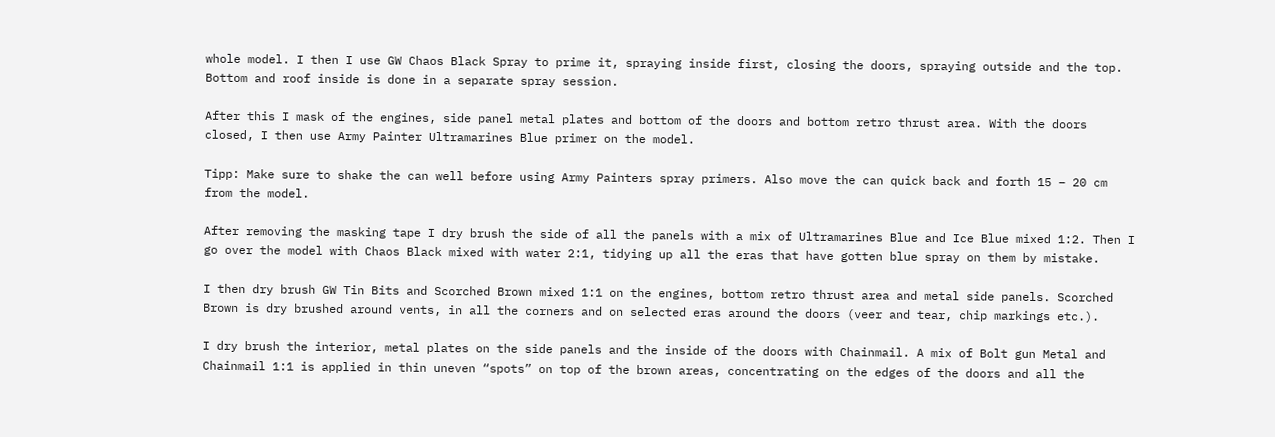whole model. I then I use GW Chaos Black Spray to prime it, spraying inside first, closing the doors, spraying outside and the top. Bottom and roof inside is done in a separate spray session.

After this I mask of the engines, side panel metal plates and bottom of the doors and bottom retro thrust area. With the doors closed, I then use Army Painter Ultramarines Blue primer on the model.

Tipp: Make sure to shake the can well before using Army Painters spray primers. Also move the can quick back and forth 15 – 20 cm from the model.

After removing the masking tape I dry brush the side of all the panels with a mix of Ultramarines Blue and Ice Blue mixed 1:2. Then I go over the model with Chaos Black mixed with water 2:1, tidying up all the eras that have gotten blue spray on them by mistake.

I then dry brush GW Tin Bits and Scorched Brown mixed 1:1 on the engines, bottom retro thrust area and metal side panels. Scorched Brown is dry brushed around vents, in all the corners and on selected eras around the doors (veer and tear, chip markings etc.).

I dry brush the interior, metal plates on the side panels and the inside of the doors with Chainmail. A mix of Bolt gun Metal and Chainmail 1:1 is applied in thin uneven “spots” on top of the brown areas, concentrating on the edges of the doors and all the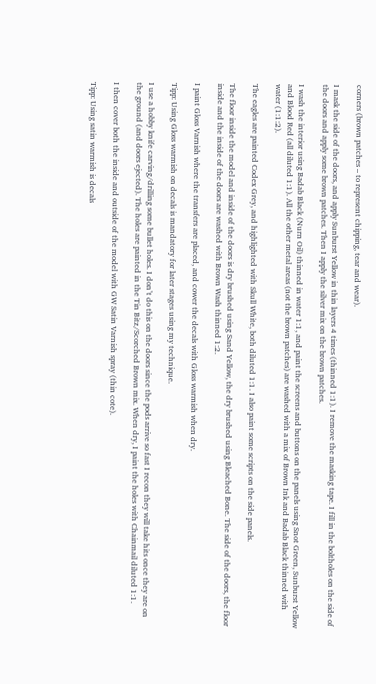corners (brown patches – to represent chipping, tear and wear).

I mask the side of the doors, and apply Sunburst Yellow in thin layers 4 times (thinned 1:1). I remove the masking tape. I fill in the boltholes on the side of the doors and apply some brown patches. Then I apply the silver mix on the brown patches.

I wash the interior using Badab Black (Nurn Oil) thinned in water 1:1, and paint the screens and buttons on the panels using Snot Green, Sunburst Yellow and Blood Red (all diluted 1:1). All the other metal areas (not the brown patches) are washed with a mix of Brown Ink and Badab Black thinned with water (1:1:2).

The eagles are painted Codex Grey, and highlighted with Skull White, both diluted 1:1. I also paint some scripts on the side panels.

The floor inside the model and inside of the doors is dry brushed using Sand Yellow, the dry brushed using Bleached Bone. The side of the doors, the floor inside and the inside of the doors are washed with Brown Wash thinned 1:2.

I paint Gloss Varnish where the transfers are placed, and cower the decals with Gloss warmish when dry.

Tipp: Using Gloss warmish on decals is mandatory for later stages using my technique.

I use a hobby knife carving/drilling some bullet holes. I don’t do this on the doors since the pods arrive so fast I recon they will take hits once they are on the ground (and doors ejected). The holes are painted in the Tin Bitz/Scorched Brown mix. When dry, I paint the holes with Chainmail diluted 1:1.

I then cover both the inside and outside of the model with GW Satin Varnish spray (thin cote).

Tipp: Using satin warmish is decals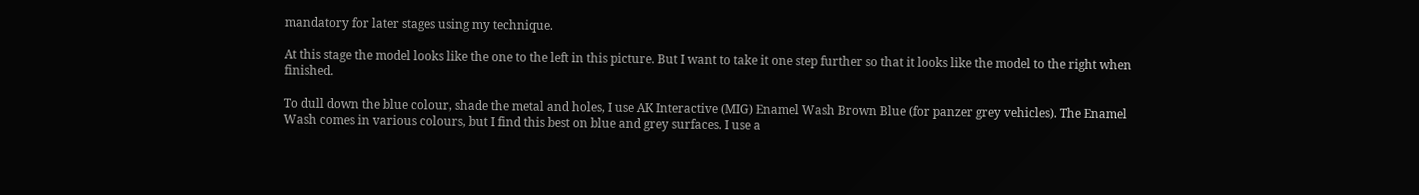mandatory for later stages using my technique.

At this stage the model looks like the one to the left in this picture. But I want to take it one step further so that it looks like the model to the right when finished.

To dull down the blue colour, shade the metal and holes, I use AK Interactive (MIG) Enamel Wash Brown Blue (for panzer grey vehicles). The Enamel Wash comes in various colours, but I find this best on blue and grey surfaces. I use a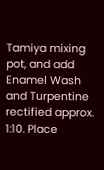Tamiya mixing pot, and add Enamel Wash and Turpentine rectified approx. 1:10. Place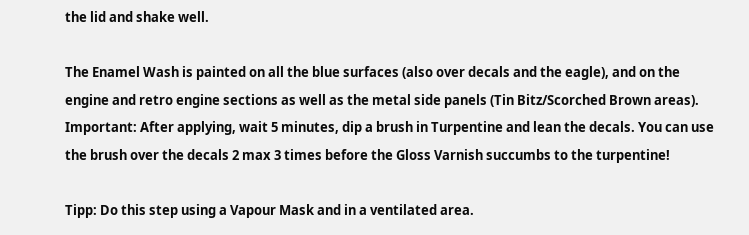the lid and shake well.

The Enamel Wash is painted on all the blue surfaces (also over decals and the eagle), and on the engine and retro engine sections as well as the metal side panels (Tin Bitz/Scorched Brown areas). Important: After applying, wait 5 minutes, dip a brush in Turpentine and lean the decals. You can use the brush over the decals 2 max 3 times before the Gloss Varnish succumbs to the turpentine!

Tipp: Do this step using a Vapour Mask and in a ventilated area.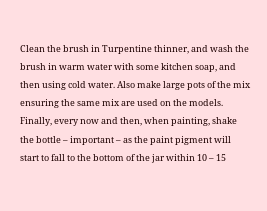Clean the brush in Turpentine thinner, and wash the brush in warm water with some kitchen soap, and then using cold water. Also make large pots of the mix ensuring the same mix are used on the models. Finally, every now and then, when painting, shake the bottle – important – as the paint pigment will start to fall to the bottom of the jar within 10 – 15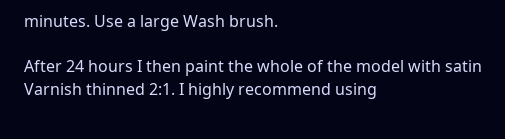minutes. Use a large Wash brush.

After 24 hours I then paint the whole of the model with satin Varnish thinned 2:1. I highly recommend using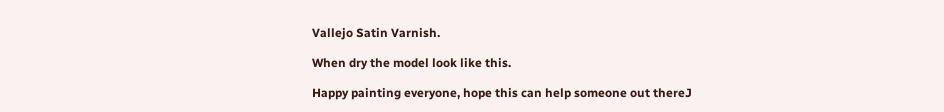Vallejo Satin Varnish.

When dry the model look like this.

Happy painting everyone, hope this can help someone out thereJ